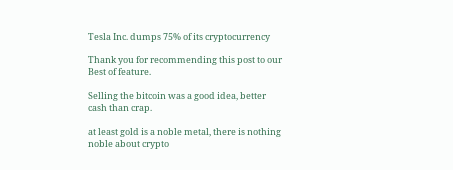Tesla Inc. dumps 75% of its cryptocurrency

Thank you for recommending this post to our Best of feature.

Selling the bitcoin was a good idea, better cash than crap.

at least gold is a noble metal, there is nothing noble about crypto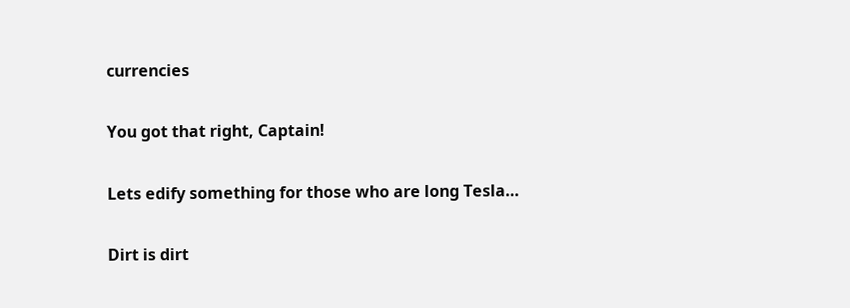currencies

You got that right, Captain!

Lets edify something for those who are long Tesla…

Dirt is dirt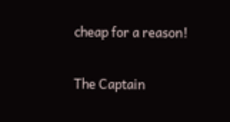cheap for a reason!

The Captain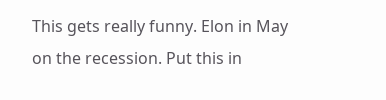This gets really funny. Elon in May on the recession. Put this in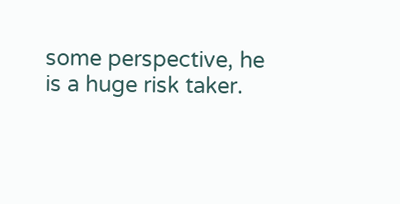some perspective, he is a huge risk taker.